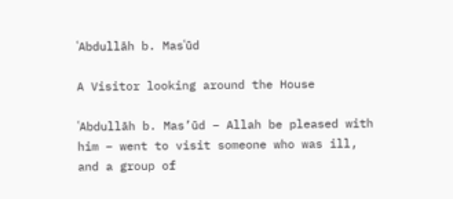ʿAbdullāh b. Masʿūd

A Visitor looking around the House

ʿAbdullāh b. Mas’ūd – Allah be pleased with him – went to visit someone who was ill, and a group of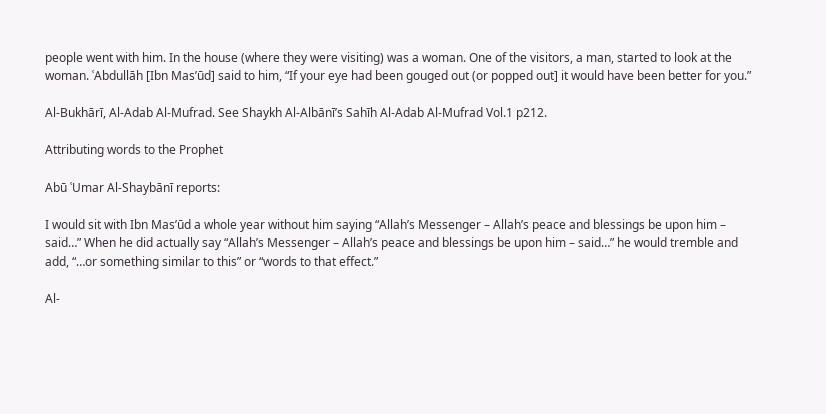people went with him. In the house (where they were visiting) was a woman. One of the visitors, a man, started to look at the woman. ʿAbdullāh [Ibn Mas’ūd] said to him, “If your eye had been gouged out (or popped out] it would have been better for you.”

Al-Bukhārī, Al-Adab Al-Mufrad. See Shaykh Al-Albānī’s Sahīh Al-Adab Al-Mufrad Vol.1 p212.

Attributing words to the Prophet

Abū ʿUmar Al-Shaybānī reports:

I would sit with Ibn Mas’ūd a whole year without him saying “Allah’s Messenger – Allah’s peace and blessings be upon him – said…” When he did actually say “Allah’s Messenger – Allah’s peace and blessings be upon him – said…” he would tremble and add, “…or something similar to this” or “words to that effect.”

Al-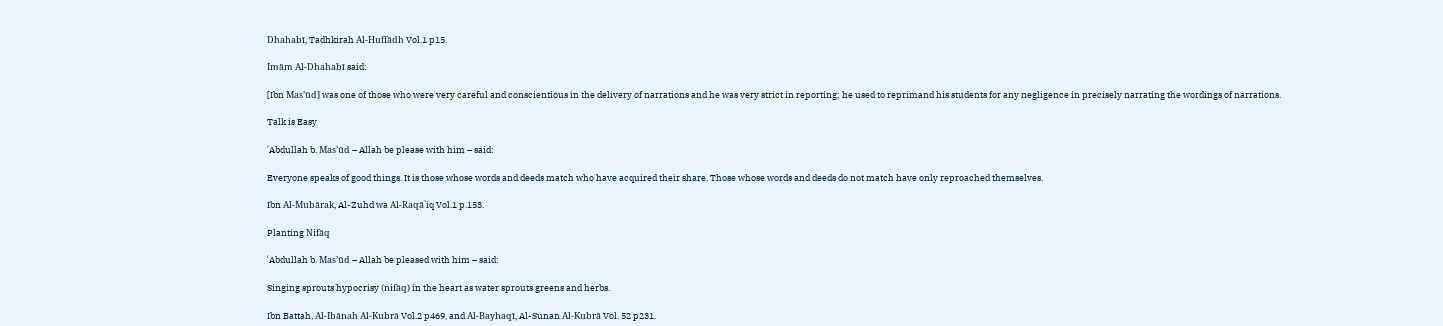Dhahabī, Tadhkirah Al-Huffādh Vol.1 p15.

Imām Al-Dhahabī said:

[Ibn Mas’ūd] was one of those who were very careful and conscientious in the delivery of narrations and he was very strict in reporting; he used to reprimand his students for any negligence in precisely narrating the wordings of narrations.

Talk is Easy

ʿAbdullah b. Mas’ūd – Allah be please with him – said:

Everyone speaks of good things. It is those whose words and deeds match who have acquired their share. Those whose words and deeds do not match have only reproached themselves.

Ibn Al-Mubārak, Al-Zuhd wa Al-Raqā`iq Vol.1 p.153.

Planting Nifāq

ʿAbdullah b. Mas’ūd – Allah be pleased with him – said:

Singing sprouts hypocrisy (nifāq) in the heart as water sprouts greens and herbs.

Ibn Battah, Al-Ibānah Al-Kubrā Vol.2 p469, and Al-Bayhaqī, Al-Sunan Al-Kubrā Vol. 52 p231.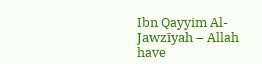Ibn Qayyim Al-Jawzīyah – Allah have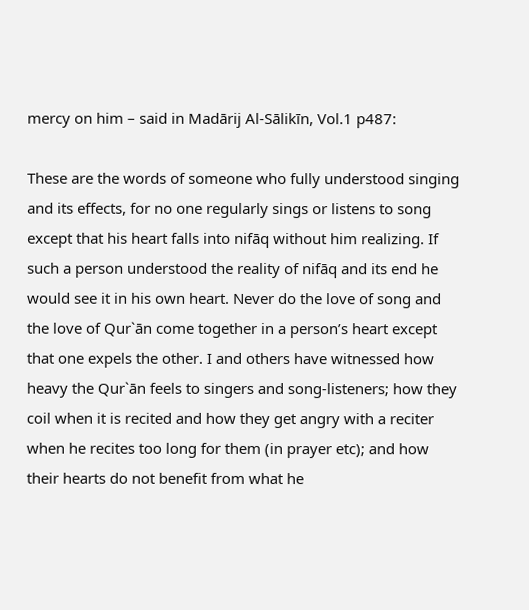mercy on him – said in Madārij Al-Sālikīn, Vol.1 p487:

These are the words of someone who fully understood singing and its effects, for no one regularly sings or listens to song except that his heart falls into nifāq without him realizing. If such a person understood the reality of nifāq and its end he would see it in his own heart. Never do the love of song and the love of Qur`ān come together in a person’s heart except that one expels the other. I and others have witnessed how heavy the Qur`ān feels to singers and song-listeners; how they coil when it is recited and how they get angry with a reciter when he recites too long for them (in prayer etc); and how their hearts do not benefit from what he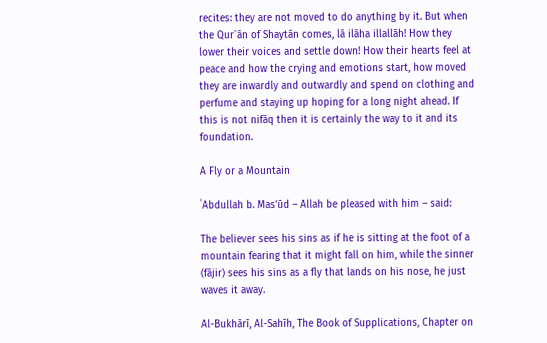recites: they are not moved to do anything by it. But when the Qur`ān of Shaytān comes, lā ilāha illallāh! How they lower their voices and settle down! How their hearts feel at peace and how the crying and emotions start, how moved they are inwardly and outwardly and spend on clothing and perfume and staying up hoping for a long night ahead. If this is not nifāq then it is certainly the way to it and its foundation.

A Fly or a Mountain

ʿAbdullah b. Mas’ūd – Allah be pleased with him – said:

The believer sees his sins as if he is sitting at the foot of a mountain fearing that it might fall on him, while the sinner (fājir) sees his sins as a fly that lands on his nose, he just waves it away.

Al-Bukhārī, Al-Sahīh, The Book of Supplications, Chapter on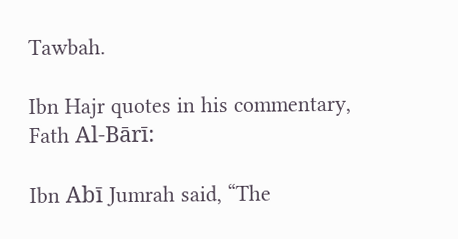Tawbah.

Ibn Hajr quotes in his commentary, Fath Al-Bārī:

Ibn Abī Jumrah said, “The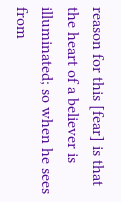reason for this [fear] is that the heart of a believer is illuminated; so when he sees from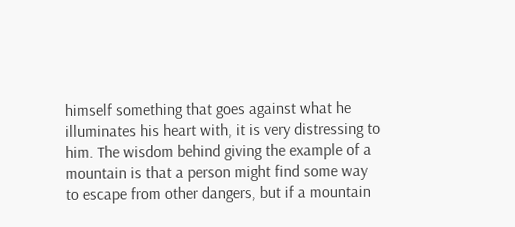himself something that goes against what he illuminates his heart with, it is very distressing to him. The wisdom behind giving the example of a mountain is that a person might find some way to escape from other dangers, but if a mountain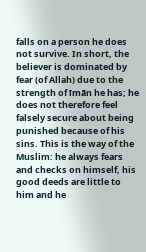falls on a person he does not survive. In short, the believer is dominated by fear (of Allah) due to the strength of īmān he has; he does not therefore feel falsely secure about being punished because of his sins. This is the way of the Muslim: he always fears and checks on himself, his good deeds are little to him and he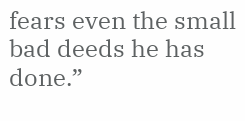fears even the small bad deeds he has done.”